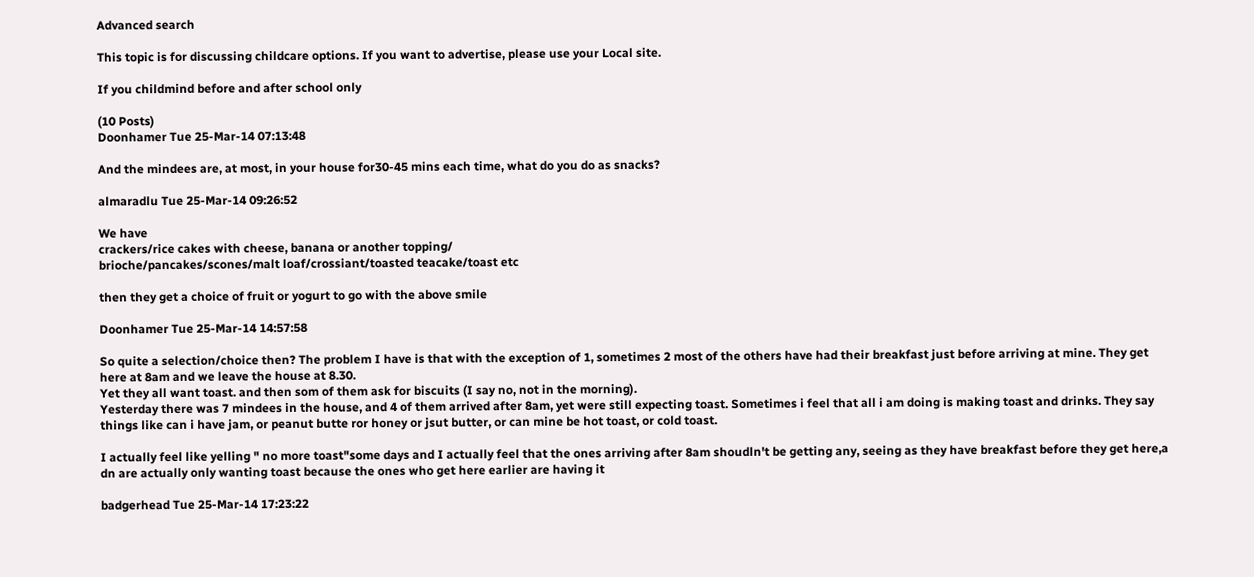Advanced search

This topic is for discussing childcare options. If you want to advertise, please use your Local site.

If you childmind before and after school only

(10 Posts)
Doonhamer Tue 25-Mar-14 07:13:48

And the mindees are, at most, in your house for30-45 mins each time, what do you do as snacks?

almaradlu Tue 25-Mar-14 09:26:52

We have
crackers/rice cakes with cheese, banana or another topping/
brioche/pancakes/scones/malt loaf/crossiant/toasted teacake/toast etc

then they get a choice of fruit or yogurt to go with the above smile

Doonhamer Tue 25-Mar-14 14:57:58

So quite a selection/choice then? The problem I have is that with the exception of 1, sometimes 2 most of the others have had their breakfast just before arriving at mine. They get here at 8am and we leave the house at 8.30.
Yet they all want toast. and then som of them ask for biscuits (I say no, not in the morning).
Yesterday there was 7 mindees in the house, and 4 of them arrived after 8am, yet were still expecting toast. Sometimes i feel that all i am doing is making toast and drinks. They say things like can i have jam, or peanut butte ror honey or jsut butter, or can mine be hot toast, or cold toast.

I actually feel like yelling " no more toast"some days and I actually feel that the ones arriving after 8am shoudln't be getting any, seeing as they have breakfast before they get here,a dn are actually only wanting toast because the ones who get here earlier are having it

badgerhead Tue 25-Mar-14 17:23:22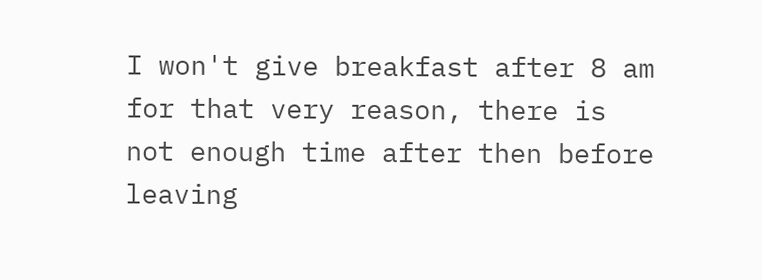I won't give breakfast after 8 am for that very reason, there is not enough time after then before leaving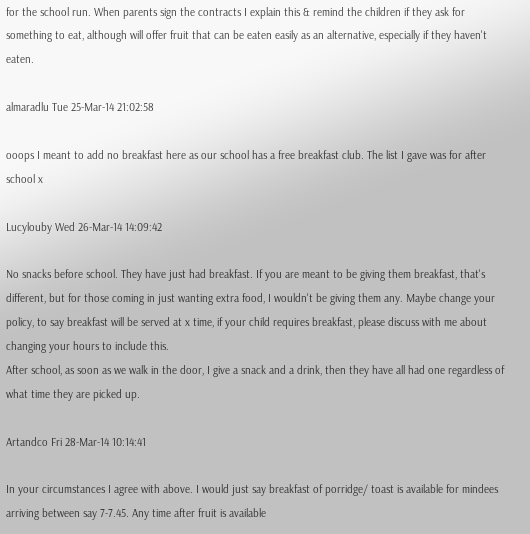for the school run. When parents sign the contracts I explain this & remind the children if they ask for something to eat, although will offer fruit that can be eaten easily as an alternative, especially if they haven't eaten.

almaradlu Tue 25-Mar-14 21:02:58

ooops I meant to add no breakfast here as our school has a free breakfast club. The list I gave was for after school x

Lucylouby Wed 26-Mar-14 14:09:42

No snacks before school. They have just had breakfast. If you are meant to be giving them breakfast, that's different, but for those coming in just wanting extra food, I wouldn't be giving them any. Maybe change your policy, to say breakfast will be served at x time, if your child requires breakfast, please discuss with me about changing your hours to include this.
After school, as soon as we walk in the door, I give a snack and a drink, then they have all had one regardless of what time they are picked up.

Artandco Fri 28-Mar-14 10:14:41

In your circumstances I agree with above. I would just say breakfast of porridge/ toast is available for mindees arriving between say 7-7.45. Any time after fruit is available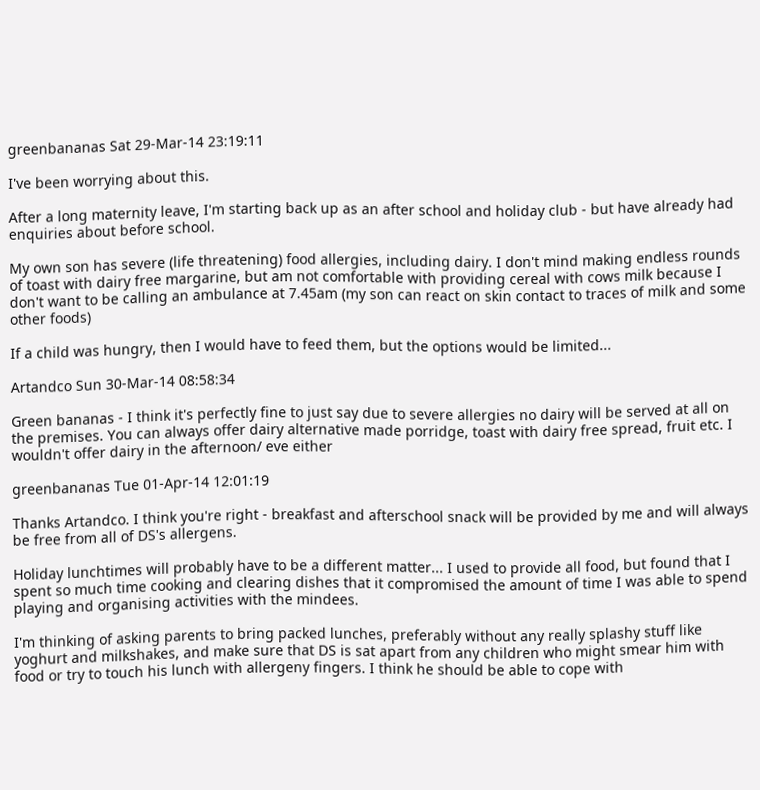greenbananas Sat 29-Mar-14 23:19:11

I've been worrying about this.

After a long maternity leave, I'm starting back up as an after school and holiday club - but have already had enquiries about before school.

My own son has severe (life threatening) food allergies, including dairy. I don't mind making endless rounds of toast with dairy free margarine, but am not comfortable with providing cereal with cows milk because I don't want to be calling an ambulance at 7.45am (my son can react on skin contact to traces of milk and some other foods)

If a child was hungry, then I would have to feed them, but the options would be limited...

Artandco Sun 30-Mar-14 08:58:34

Green bananas - I think it's perfectly fine to just say due to severe allergies no dairy will be served at all on the premises. You can always offer dairy alternative made porridge, toast with dairy free spread, fruit etc. I wouldn't offer dairy in the afternoon/ eve either

greenbananas Tue 01-Apr-14 12:01:19

Thanks Artandco. I think you're right - breakfast and afterschool snack will be provided by me and will always be free from all of DS's allergens.

Holiday lunchtimes will probably have to be a different matter... I used to provide all food, but found that I spent so much time cooking and clearing dishes that it compromised the amount of time I was able to spend playing and organising activities with the mindees.

I'm thinking of asking parents to bring packed lunches, preferably without any really splashy stuff like yoghurt and milkshakes, and make sure that DS is sat apart from any children who might smear him with food or try to touch his lunch with allergeny fingers. I think he should be able to cope with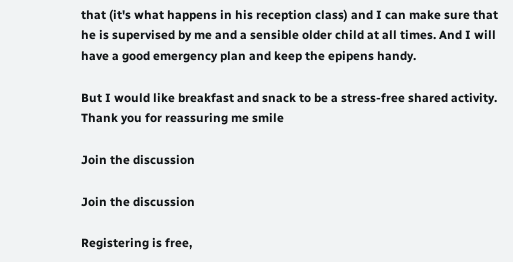that (it's what happens in his reception class) and I can make sure that he is supervised by me and a sensible older child at all times. And I will have a good emergency plan and keep the epipens handy.

But I would like breakfast and snack to be a stress-free shared activity. Thank you for reassuring me smile

Join the discussion

Join the discussion

Registering is free,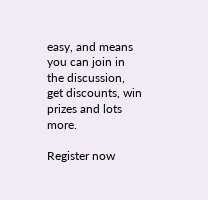easy, and means you can join in the discussion, get discounts, win prizes and lots more.

Register now